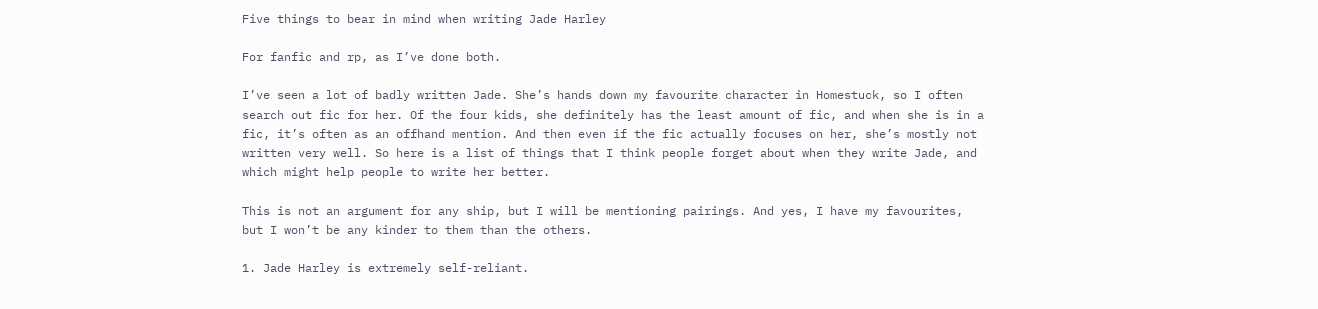Five things to bear in mind when writing Jade Harley

For fanfic and rp, as I’ve done both.

I’ve seen a lot of badly written Jade. She’s hands down my favourite character in Homestuck, so I often search out fic for her. Of the four kids, she definitely has the least amount of fic, and when she is in a fic, it’s often as an offhand mention. And then even if the fic actually focuses on her, she’s mostly not written very well. So here is a list of things that I think people forget about when they write Jade, and which might help people to write her better.

This is not an argument for any ship, but I will be mentioning pairings. And yes, I have my favourites, but I won’t be any kinder to them than the others.

1. Jade Harley is extremely self-reliant.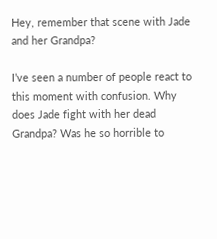Hey, remember that scene with Jade and her Grandpa?

I’ve seen a number of people react to this moment with confusion. Why does Jade fight with her dead Grandpa? Was he so horrible to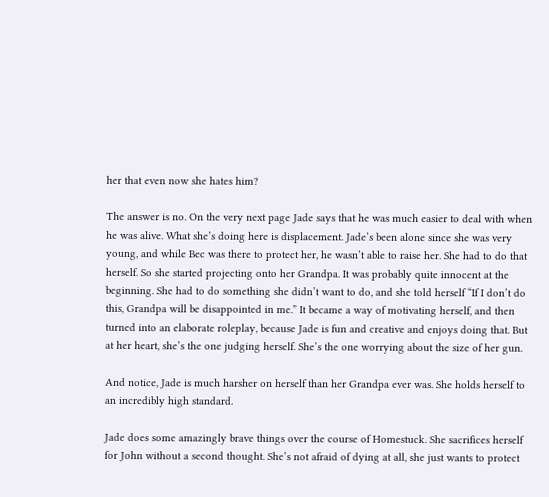her that even now she hates him?

The answer is no. On the very next page Jade says that he was much easier to deal with when he was alive. What she’s doing here is displacement. Jade’s been alone since she was very young, and while Bec was there to protect her, he wasn’t able to raise her. She had to do that herself. So she started projecting onto her Grandpa. It was probably quite innocent at the beginning. She had to do something she didn’t want to do, and she told herself “If I don’t do this, Grandpa will be disappointed in me.” It became a way of motivating herself, and then turned into an elaborate roleplay, because Jade is fun and creative and enjoys doing that. But at her heart, she’s the one judging herself. She’s the one worrying about the size of her gun.

And notice, Jade is much harsher on herself than her Grandpa ever was. She holds herself to an incredibly high standard.

Jade does some amazingly brave things over the course of Homestuck. She sacrifices herself for John without a second thought. She’s not afraid of dying at all, she just wants to protect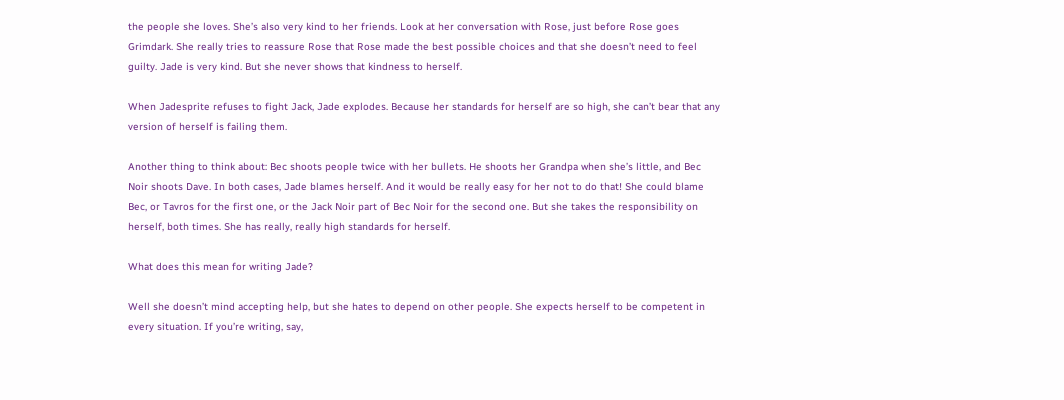the people she loves. She’s also very kind to her friends. Look at her conversation with Rose, just before Rose goes Grimdark. She really tries to reassure Rose that Rose made the best possible choices and that she doesn’t need to feel guilty. Jade is very kind. But she never shows that kindness to herself.

When Jadesprite refuses to fight Jack, Jade explodes. Because her standards for herself are so high, she can’t bear that any version of herself is failing them.

Another thing to think about: Bec shoots people twice with her bullets. He shoots her Grandpa when she’s little, and Bec Noir shoots Dave. In both cases, Jade blames herself. And it would be really easy for her not to do that! She could blame Bec, or Tavros for the first one, or the Jack Noir part of Bec Noir for the second one. But she takes the responsibility on herself, both times. She has really, really high standards for herself.

What does this mean for writing Jade?

Well she doesn’t mind accepting help, but she hates to depend on other people. She expects herself to be competent in every situation. If you’re writing, say,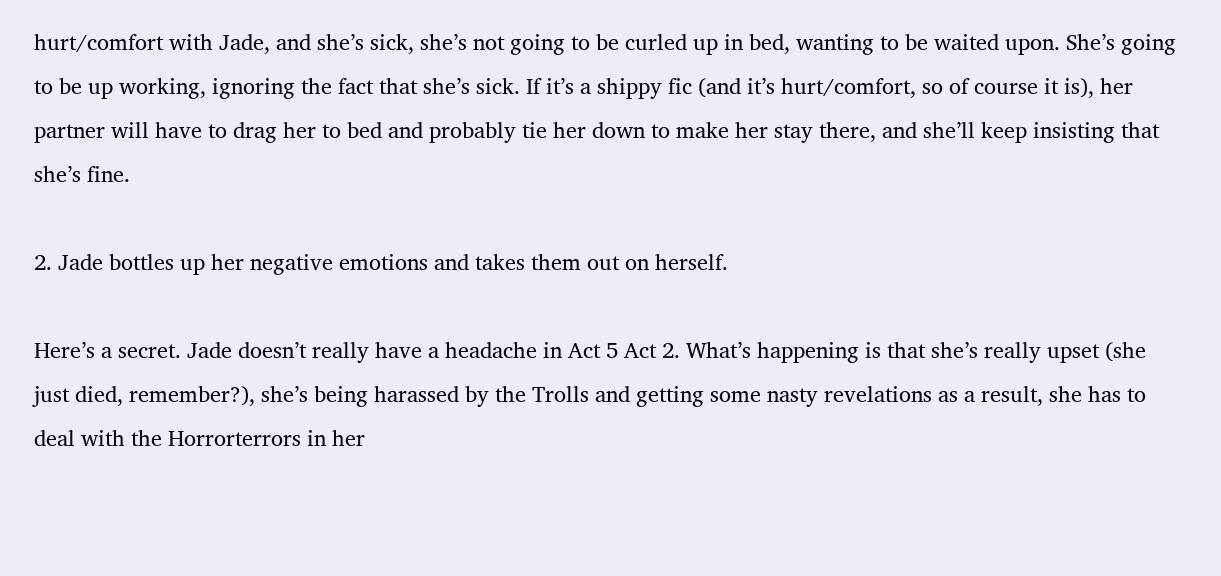hurt/comfort with Jade, and she’s sick, she’s not going to be curled up in bed, wanting to be waited upon. She’s going to be up working, ignoring the fact that she’s sick. If it’s a shippy fic (and it’s hurt/comfort, so of course it is), her partner will have to drag her to bed and probably tie her down to make her stay there, and she’ll keep insisting that she’s fine.

2. Jade bottles up her negative emotions and takes them out on herself.

Here’s a secret. Jade doesn’t really have a headache in Act 5 Act 2. What’s happening is that she’s really upset (she just died, remember?), she’s being harassed by the Trolls and getting some nasty revelations as a result, she has to deal with the Horrorterrors in her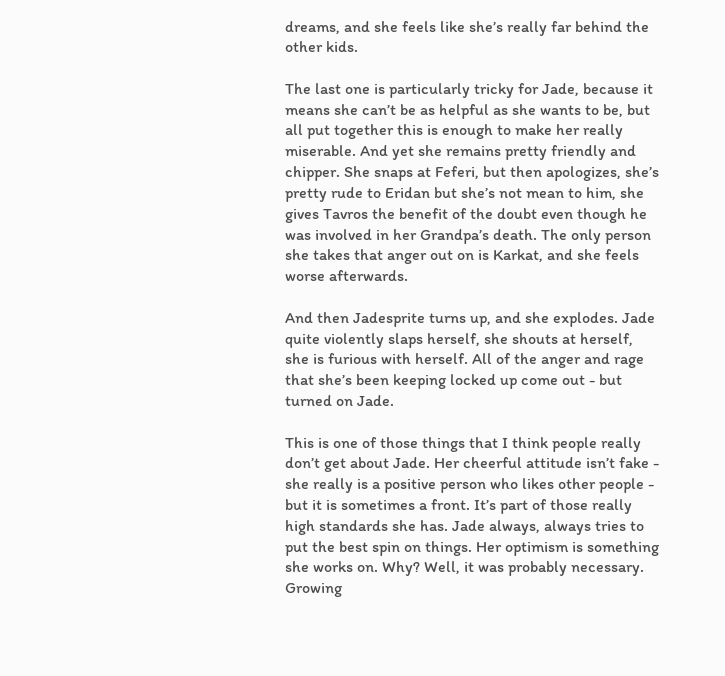dreams, and she feels like she’s really far behind the other kids.

The last one is particularly tricky for Jade, because it means she can’t be as helpful as she wants to be, but all put together this is enough to make her really miserable. And yet she remains pretty friendly and chipper. She snaps at Feferi, but then apologizes, she’s pretty rude to Eridan but she’s not mean to him, she gives Tavros the benefit of the doubt even though he was involved in her Grandpa’s death. The only person she takes that anger out on is Karkat, and she feels worse afterwards.

And then Jadesprite turns up, and she explodes. Jade quite violently slaps herself, she shouts at herself, she is furious with herself. All of the anger and rage that she’s been keeping locked up come out - but turned on Jade.

This is one of those things that I think people really don’t get about Jade. Her cheerful attitude isn’t fake - she really is a positive person who likes other people - but it is sometimes a front. It’s part of those really high standards she has. Jade always, always tries to put the best spin on things. Her optimism is something she works on. Why? Well, it was probably necessary. Growing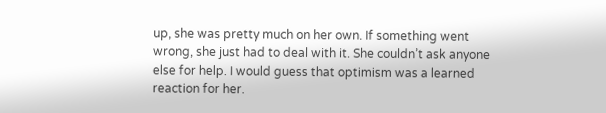up, she was pretty much on her own. If something went wrong, she just had to deal with it. She couldn’t ask anyone else for help. I would guess that optimism was a learned reaction for her.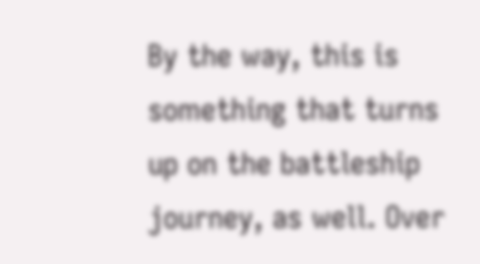By the way, this is something that turns up on the battleship journey, as well. Over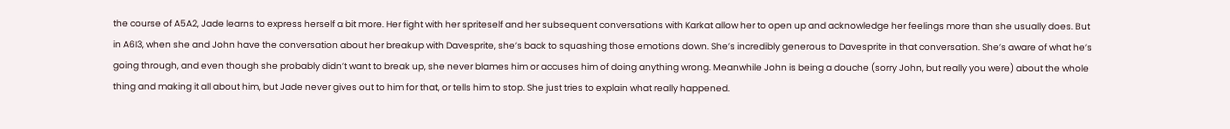the course of A5A2, Jade learns to express herself a bit more. Her fight with her spriteself and her subsequent conversations with Karkat allow her to open up and acknowledge her feelings more than she usually does. But in A6I3, when she and John have the conversation about her breakup with Davesprite, she’s back to squashing those emotions down. She’s incredibly generous to Davesprite in that conversation. She’s aware of what he’s going through, and even though she probably didn’t want to break up, she never blames him or accuses him of doing anything wrong. Meanwhile John is being a douche (sorry John, but really you were) about the whole thing and making it all about him, but Jade never gives out to him for that, or tells him to stop. She just tries to explain what really happened.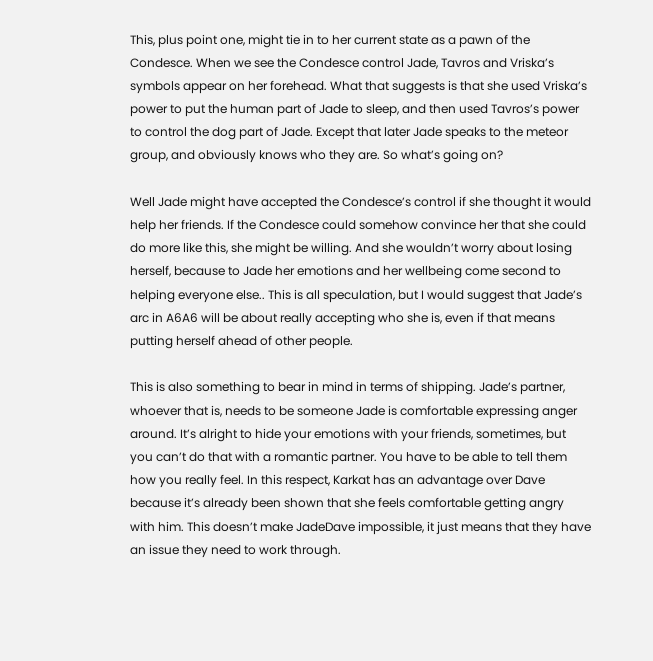This, plus point one, might tie in to her current state as a pawn of the Condesce. When we see the Condesce control Jade, Tavros and Vriska’s symbols appear on her forehead. What that suggests is that she used Vriska’s power to put the human part of Jade to sleep, and then used Tavros’s power to control the dog part of Jade. Except that later Jade speaks to the meteor group, and obviously knows who they are. So what’s going on?

Well Jade might have accepted the Condesce’s control if she thought it would help her friends. If the Condesce could somehow convince her that she could do more like this, she might be willing. And she wouldn’t worry about losing herself, because to Jade her emotions and her wellbeing come second to helping everyone else.. This is all speculation, but I would suggest that Jade’s arc in A6A6 will be about really accepting who she is, even if that means putting herself ahead of other people.

This is also something to bear in mind in terms of shipping. Jade’s partner, whoever that is, needs to be someone Jade is comfortable expressing anger around. It’s alright to hide your emotions with your friends, sometimes, but you can’t do that with a romantic partner. You have to be able to tell them how you really feel. In this respect, Karkat has an advantage over Dave because it’s already been shown that she feels comfortable getting angry with him. This doesn’t make JadeDave impossible, it just means that they have an issue they need to work through.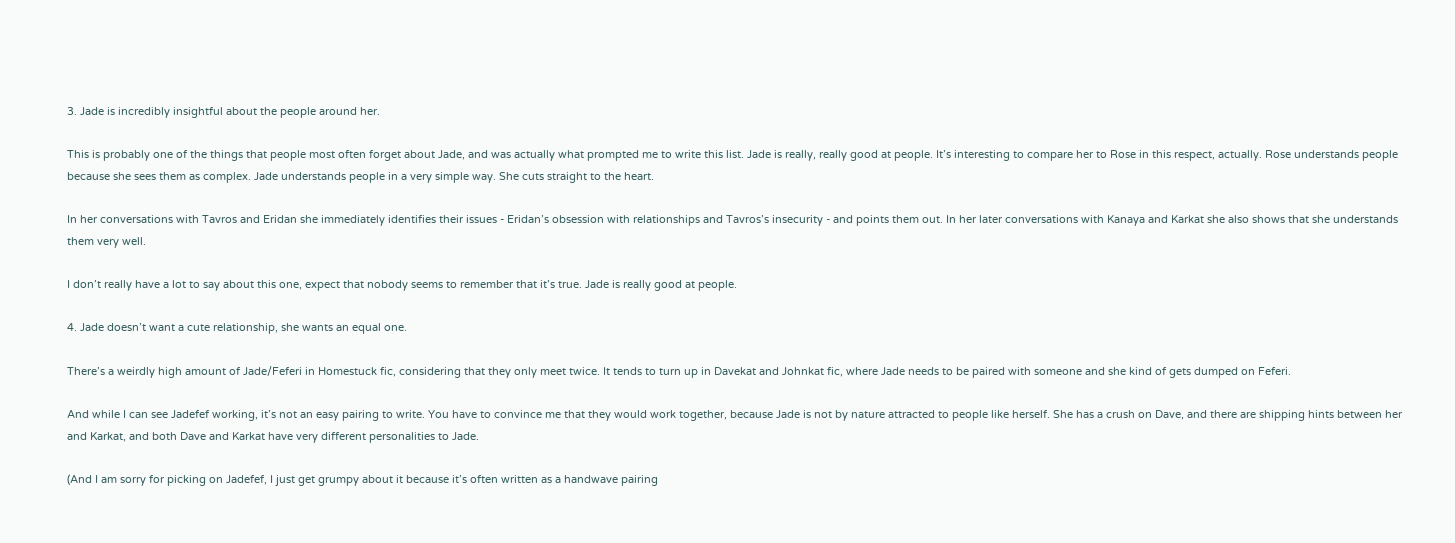3. Jade is incredibly insightful about the people around her.

This is probably one of the things that people most often forget about Jade, and was actually what prompted me to write this list. Jade is really, really good at people. It’s interesting to compare her to Rose in this respect, actually. Rose understands people because she sees them as complex. Jade understands people in a very simple way. She cuts straight to the heart.

In her conversations with Tavros and Eridan she immediately identifies their issues - Eridan’s obsession with relationships and Tavros’s insecurity - and points them out. In her later conversations with Kanaya and Karkat she also shows that she understands them very well.

I don’t really have a lot to say about this one, expect that nobody seems to remember that it’s true. Jade is really good at people.

4. Jade doesn’t want a cute relationship, she wants an equal one.

There’s a weirdly high amount of Jade/Feferi in Homestuck fic, considering that they only meet twice. It tends to turn up in Davekat and Johnkat fic, where Jade needs to be paired with someone and she kind of gets dumped on Feferi.

And while I can see Jadefef working, it’s not an easy pairing to write. You have to convince me that they would work together, because Jade is not by nature attracted to people like herself. She has a crush on Dave, and there are shipping hints between her and Karkat, and both Dave and Karkat have very different personalities to Jade.

(And I am sorry for picking on Jadefef, I just get grumpy about it because it’s often written as a handwave pairing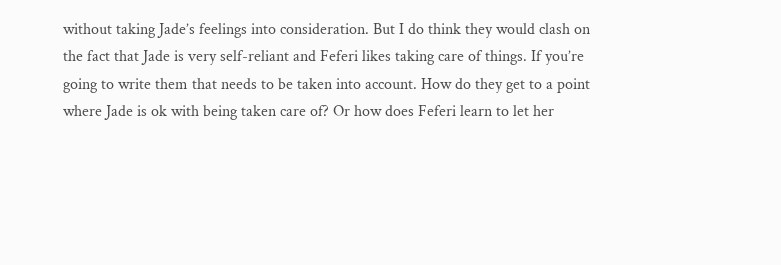without taking Jade’s feelings into consideration. But I do think they would clash on the fact that Jade is very self-reliant and Feferi likes taking care of things. If you’re going to write them that needs to be taken into account. How do they get to a point where Jade is ok with being taken care of? Or how does Feferi learn to let her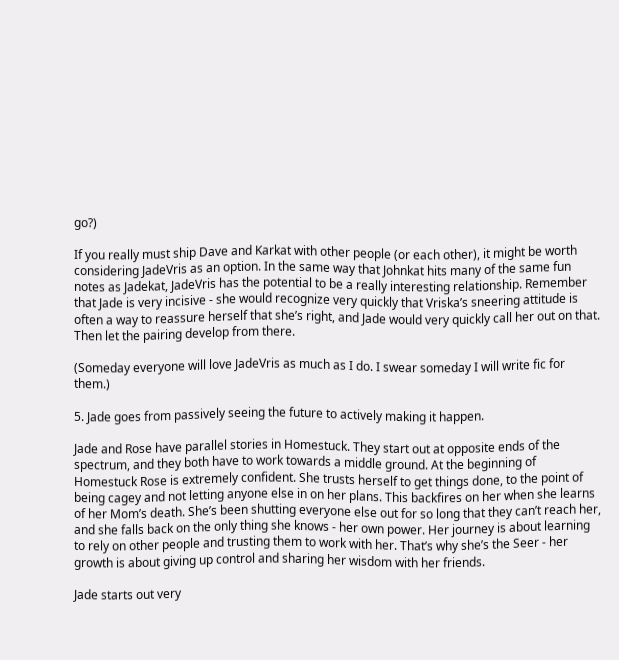go?)

If you really must ship Dave and Karkat with other people (or each other), it might be worth considering JadeVris as an option. In the same way that Johnkat hits many of the same fun notes as Jadekat, JadeVris has the potential to be a really interesting relationship. Remember that Jade is very incisive - she would recognize very quickly that Vriska’s sneering attitude is often a way to reassure herself that she’s right, and Jade would very quickly call her out on that. Then let the pairing develop from there.

(Someday everyone will love JadeVris as much as I do. I swear someday I will write fic for them.)

5. Jade goes from passively seeing the future to actively making it happen.

Jade and Rose have parallel stories in Homestuck. They start out at opposite ends of the spectrum, and they both have to work towards a middle ground. At the beginning of Homestuck Rose is extremely confident. She trusts herself to get things done, to the point of being cagey and not letting anyone else in on her plans. This backfires on her when she learns of her Mom’s death. She’s been shutting everyone else out for so long that they can’t reach her, and she falls back on the only thing she knows - her own power. Her journey is about learning to rely on other people and trusting them to work with her. That’s why she’s the Seer - her growth is about giving up control and sharing her wisdom with her friends.

Jade starts out very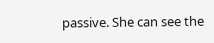passive. She can see the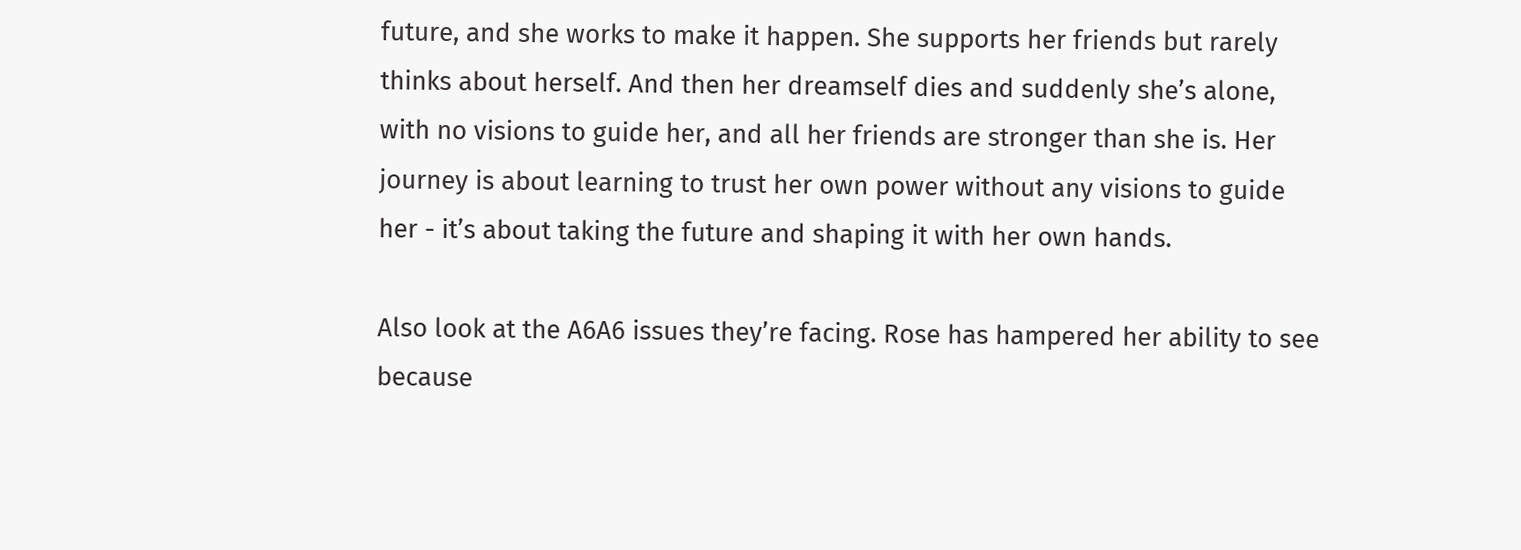future, and she works to make it happen. She supports her friends but rarely thinks about herself. And then her dreamself dies and suddenly she’s alone, with no visions to guide her, and all her friends are stronger than she is. Her journey is about learning to trust her own power without any visions to guide her - it’s about taking the future and shaping it with her own hands.

Also look at the A6A6 issues they’re facing. Rose has hampered her ability to see because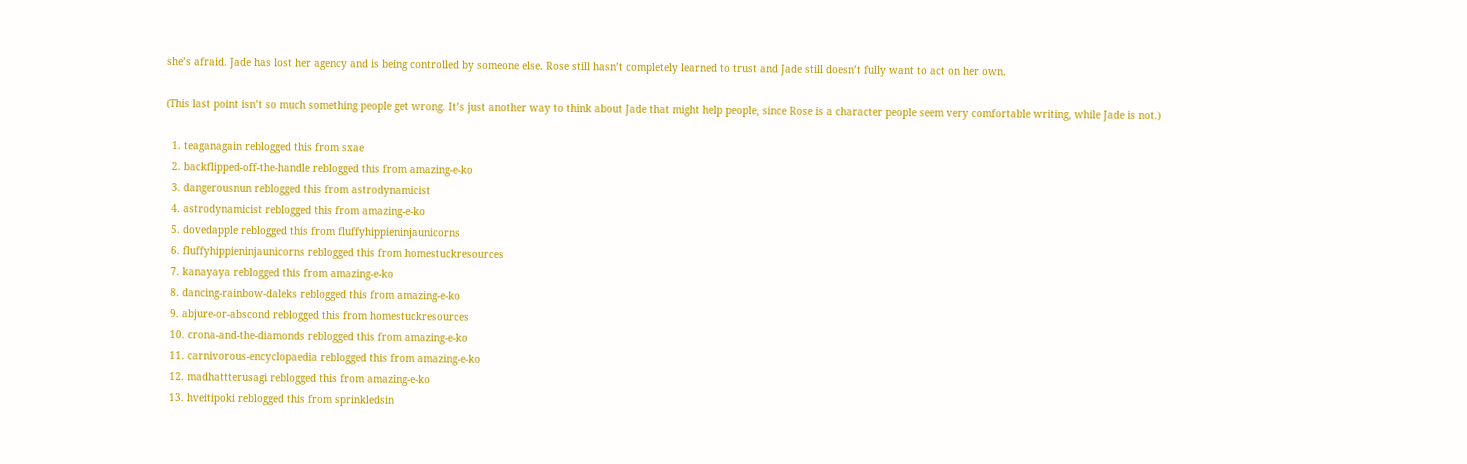she’s afraid. Jade has lost her agency and is being controlled by someone else. Rose still hasn’t completely learned to trust and Jade still doesn’t fully want to act on her own.

(This last point isn’t so much something people get wrong. It’s just another way to think about Jade that might help people, since Rose is a character people seem very comfortable writing, while Jade is not.)

  1. teaganagain reblogged this from sxae
  2. backflipped-off-the-handle reblogged this from amazing-e-ko
  3. dangerousnun reblogged this from astrodynamicist
  4. astrodynamicist reblogged this from amazing-e-ko
  5. dovedapple reblogged this from fluffyhippieninjaunicorns
  6. fluffyhippieninjaunicorns reblogged this from homestuckresources
  7. kanayaya reblogged this from amazing-e-ko
  8. dancing-rainbow-daleks reblogged this from amazing-e-ko
  9. abjure-or-abscond reblogged this from homestuckresources
  10. crona-and-the-diamonds reblogged this from amazing-e-ko
  11. carnivorous-encyclopaedia reblogged this from amazing-e-ko
  12. madhattterusagi reblogged this from amazing-e-ko
  13. hveitipoki reblogged this from sprinkledsin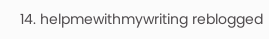14. helpmewithmywriting reblogged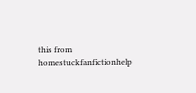this from homestuckfanfictionhelp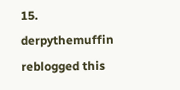15. derpythemuffin reblogged this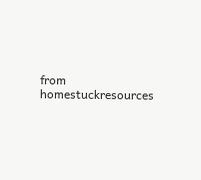from homestuckresources